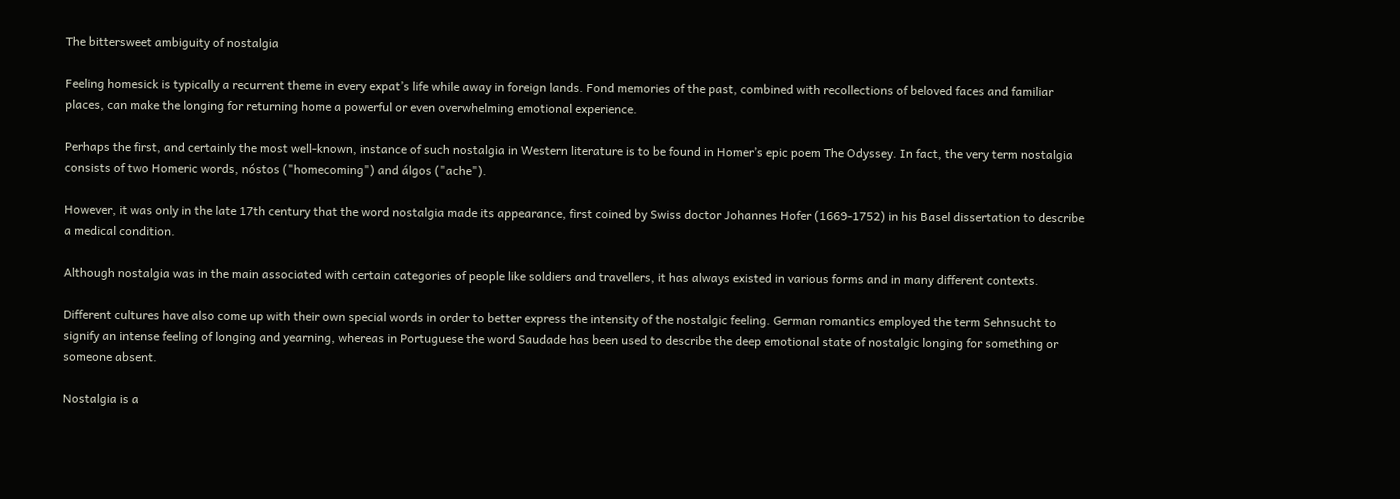The bittersweet ambiguity of nostalgia

Feeling homesick is typically a recurrent theme in every expat’s life while away in foreign lands. Fond memories of the past, combined with recollections of beloved faces and familiar places, can make the longing for returning home a powerful or even overwhelming emotional experience.

Perhaps the first, and certainly the most well-known, instance of such nostalgia in Western literature is to be found in Homer’s epic poem The Odyssey. In fact, the very term nostalgia consists of two Homeric words, nóstos ("homecoming") and álgos ("ache").

However, it was only in the late 17th century that the word nostalgia made its appearance, first coined by Swiss doctor Johannes Hofer (1669-1752) in his Basel dissertation to describe a medical condition.

Although nostalgia was in the main associated with certain categories of people like soldiers and travellers, it has always existed in various forms and in many different contexts.

Different cultures have also come up with their own special words in order to better express the intensity of the nostalgic feeling. German romantics employed the term Sehnsucht to signify an intense feeling of longing and yearning, whereas in Portuguese the word Saudade has been used to describe the deep emotional state of nostalgic longing for something or someone absent.

Nostalgia is a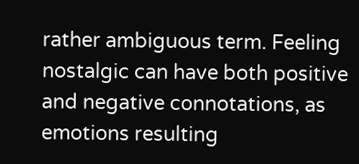rather ambiguous term. Feeling nostalgic can have both positive and negative connotations, as emotions resulting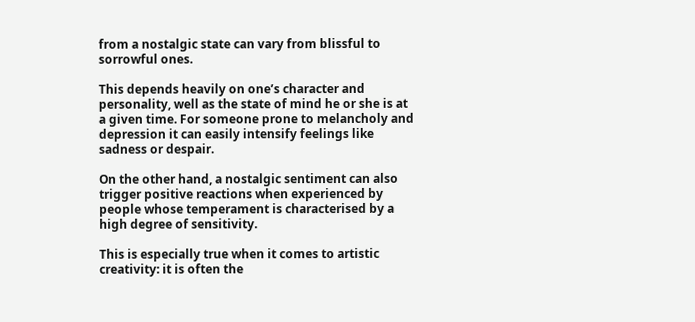from a nostalgic state can vary from blissful to sorrowful ones.

This depends heavily on one’s character and personality, well as the state of mind he or she is at a given time. For someone prone to melancholy and depression it can easily intensify feelings like sadness or despair.

On the other hand, a nostalgic sentiment can also trigger positive reactions when experienced by people whose temperament is characterised by a high degree of sensitivity.

This is especially true when it comes to artistic creativity: it is often the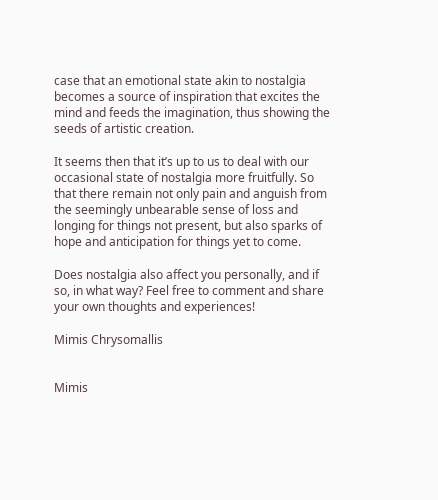case that an emotional state akin to nostalgia becomes a source of inspiration that excites the mind and feeds the imagination, thus showing the seeds of artistic creation.

It seems then that it’s up to us to deal with our occasional state of nostalgia more fruitfully. So that there remain not only pain and anguish from the seemingly unbearable sense of loss and longing for things not present, but also sparks of hope and anticipation for things yet to come.

Does nostalgia also affect you personally, and if so, in what way? Feel free to comment and share your own thoughts and experiences!

Mimis Chrysomallis


Mimis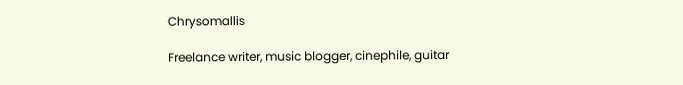Chrysomallis

Freelance writer, music blogger, cinephile, guitar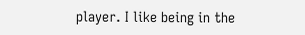player. I like being in the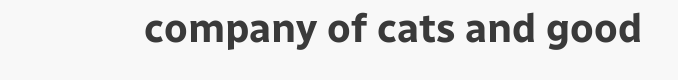company of cats and good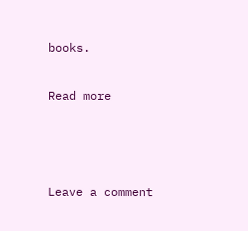books.

Read more



Leave a comment